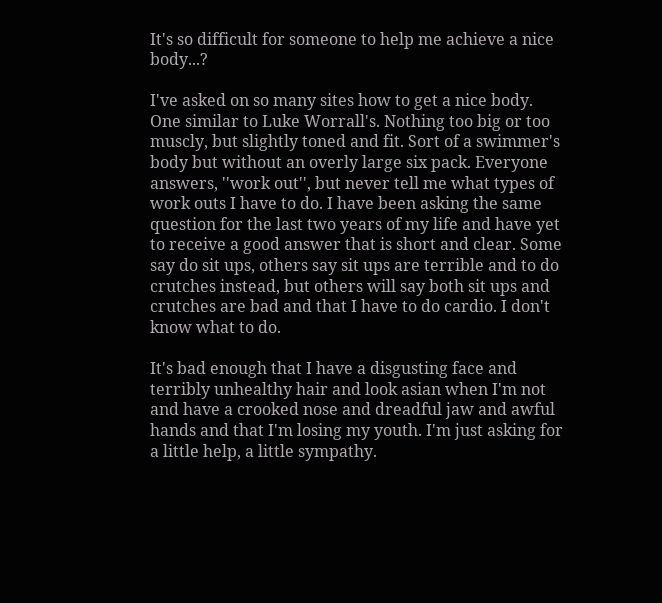It's so difficult for someone to help me achieve a nice body...?

I've asked on so many sites how to get a nice body. One similar to Luke Worrall's. Nothing too big or too muscly, but slightly toned and fit. Sort of a swimmer's body but without an overly large six pack. Everyone answers, ''work out'', but never tell me what types of work outs I have to do. I have been asking the same question for the last two years of my life and have yet to receive a good answer that is short and clear. Some say do sit ups, others say sit ups are terrible and to do crutches instead, but others will say both sit ups and crutches are bad and that I have to do cardio. I don't know what to do.

It's bad enough that I have a disgusting face and terribly unhealthy hair and look asian when I'm not and have a crooked nose and dreadful jaw and awful hands and that I'm losing my youth. I'm just asking for a little help, a little sympathy.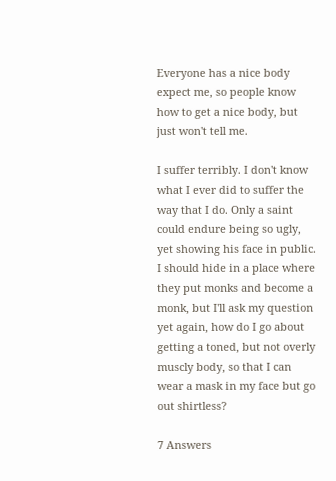Everyone has a nice body expect me, so people know how to get a nice body, but just won't tell me.

I suffer terribly. I don't know what I ever did to suffer the way that I do. Only a saint could endure being so ugly, yet showing his face in public. I should hide in a place where they put monks and become a monk, but I'll ask my question yet again, how do I go about getting a toned, but not overly muscly body, so that I can wear a mask in my face but go out shirtless?

7 Answers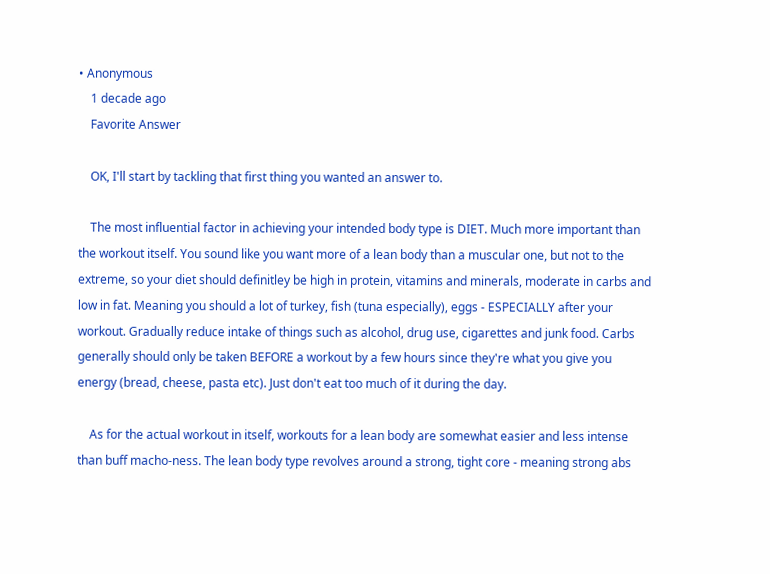• Anonymous
    1 decade ago
    Favorite Answer

    OK, I'll start by tackling that first thing you wanted an answer to.

    The most influential factor in achieving your intended body type is DIET. Much more important than the workout itself. You sound like you want more of a lean body than a muscular one, but not to the extreme, so your diet should definitley be high in protein, vitamins and minerals, moderate in carbs and low in fat. Meaning you should a lot of turkey, fish (tuna especially), eggs - ESPECIALLY after your workout. Gradually reduce intake of things such as alcohol, drug use, cigarettes and junk food. Carbs generally should only be taken BEFORE a workout by a few hours since they're what you give you energy (bread, cheese, pasta etc). Just don't eat too much of it during the day.

    As for the actual workout in itself, workouts for a lean body are somewhat easier and less intense than buff macho-ness. The lean body type revolves around a strong, tight core - meaning strong abs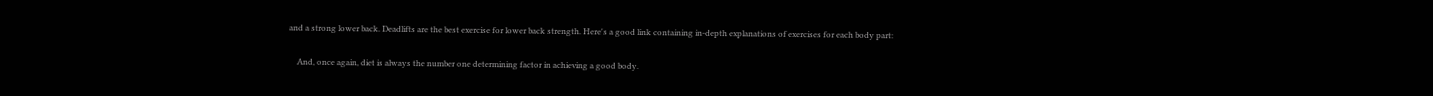and a strong lower back. Deadlifts are the best exercise for lower back strength. Here's a good link containing in-depth explanations of exercises for each body part:

    And, once again, diet is always the number one determining factor in achieving a good body.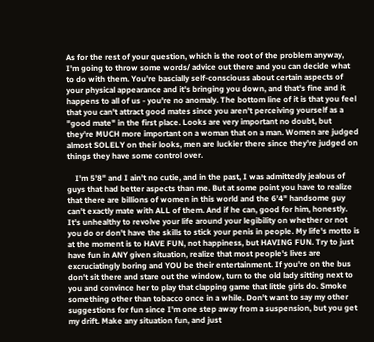As for the rest of your question, which is the root of the problem anyway, I'm going to throw some words/ advice out there and you can decide what to do with them. You're bascially self-consciouss about certain aspects of your physical appearance and it's bringing you down, and that's fine and it happens to all of us - you're no anomaly. The bottom line of it is that you feel that you can't attract good mates since you aren't perceiving yourself as a "good mate" in the first place. Looks are very important no doubt, but they're MUCH more important on a woman that on a man. Women are judged almost SOLELY on their looks, men are luckier there since they're judged on things they have some control over.

    I'm 5'8" and I ain't no cutie, and in the past, I was admittedly jealous of guys that had better aspects than me. But at some point you have to realize that there are billions of women in this world and the 6'4" handsome guy can't exactly mate with ALL of them. And if he can, good for him, honestly. It's unhealthy to revolve your life around your legibility on whether or not you do or don't have the skills to stick your penis in people. My life's motto is at the moment is to HAVE FUN, not happiness, but HAVING FUN. Try to just have fun in ANY given situation, realize that most people's lives are excruciatingly boring and YOU be their entertainment. If you're on the bus don't sit there and stare out the window, turn to the old lady sitting next to you and convince her to play that clapping game that little girls do. Smoke something other than tobacco once in a while. Don't want to say my other suggestions for fun since I'm one step away from a suspension, but you get my drift. Make any situation fun, and just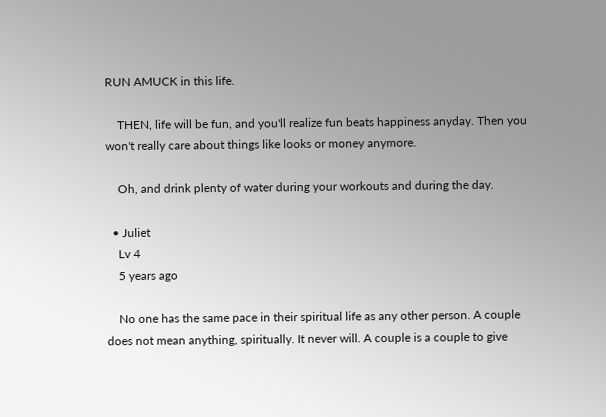RUN AMUCK in this life.

    THEN, life will be fun, and you'll realize fun beats happiness anyday. Then you won't really care about things like looks or money anymore.

    Oh, and drink plenty of water during your workouts and during the day.

  • Juliet
    Lv 4
    5 years ago

    No one has the same pace in their spiritual life as any other person. A couple does not mean anything, spiritually. It never will. A couple is a couple to give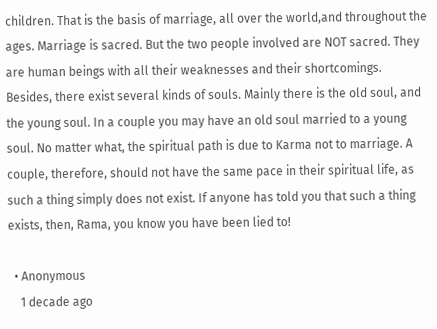children. That is the basis of marriage, all over the world,and throughout the ages. Marriage is sacred. But the two people involved are NOT sacred. They are human beings with all their weaknesses and their shortcomings. Besides, there exist several kinds of souls. Mainly there is the old soul, and the young soul. In a couple you may have an old soul married to a young soul. No matter what, the spiritual path is due to Karma not to marriage. A couple, therefore, should not have the same pace in their spiritual life, as such a thing simply does not exist. If anyone has told you that such a thing exists, then, Rama, you know you have been lied to!

  • Anonymous
    1 decade ago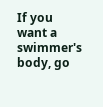If you want a swimmer's body, go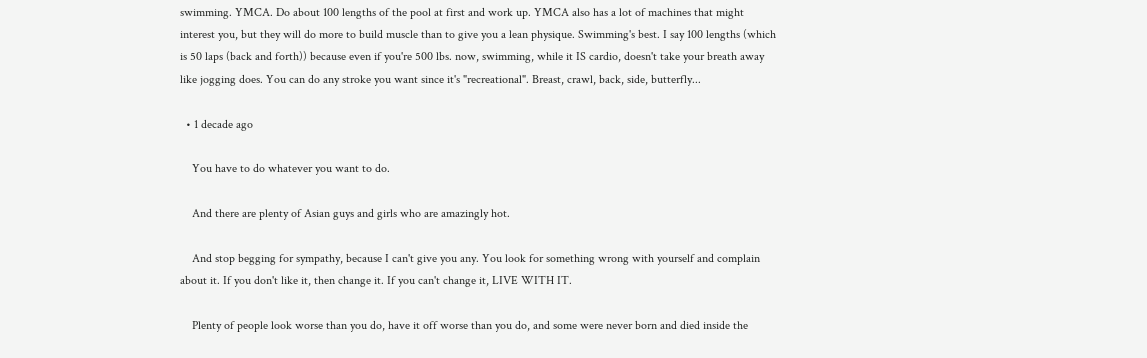swimming. YMCA. Do about 100 lengths of the pool at first and work up. YMCA also has a lot of machines that might interest you, but they will do more to build muscle than to give you a lean physique. Swimming's best. I say 100 lengths (which is 50 laps (back and forth)) because even if you're 500 lbs. now, swimming, while it IS cardio, doesn't take your breath away like jogging does. You can do any stroke you want since it's "recreational". Breast, crawl, back, side, butterfly...

  • 1 decade ago

    You have to do whatever you want to do.

    And there are plenty of Asian guys and girls who are amazingly hot.

    And stop begging for sympathy, because I can't give you any. You look for something wrong with yourself and complain about it. If you don't like it, then change it. If you can't change it, LIVE WITH IT.

    Plenty of people look worse than you do, have it off worse than you do, and some were never born and died inside the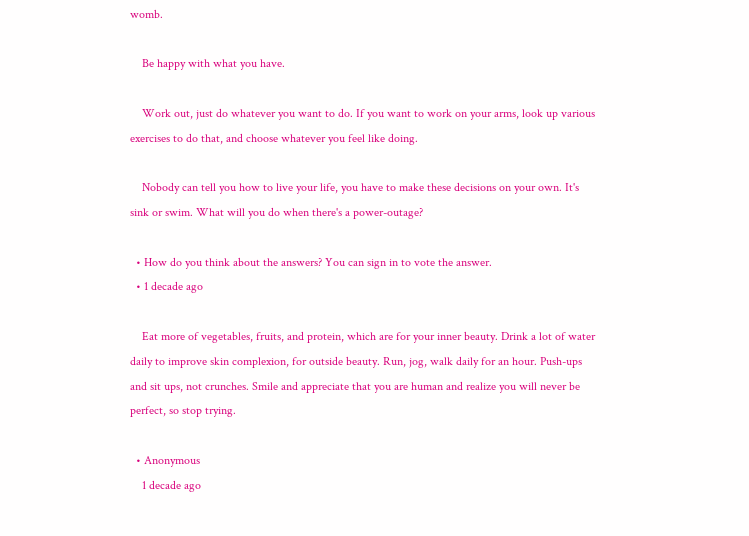womb.

    Be happy with what you have.

    Work out, just do whatever you want to do. If you want to work on your arms, look up various exercises to do that, and choose whatever you feel like doing.

    Nobody can tell you how to live your life, you have to make these decisions on your own. It's sink or swim. What will you do when there's a power-outage?

  • How do you think about the answers? You can sign in to vote the answer.
  • 1 decade ago

    Eat more of vegetables, fruits, and protein, which are for your inner beauty. Drink a lot of water daily to improve skin complexion, for outside beauty. Run, jog, walk daily for an hour. Push-ups and sit ups, not crunches. Smile and appreciate that you are human and realize you will never be perfect, so stop trying.

  • Anonymous
    1 decade ago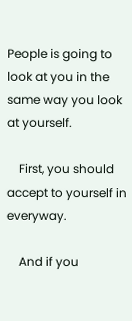People is going to look at you in the same way you look at yourself.

    First, you should accept to yourself in everyway.

    And if you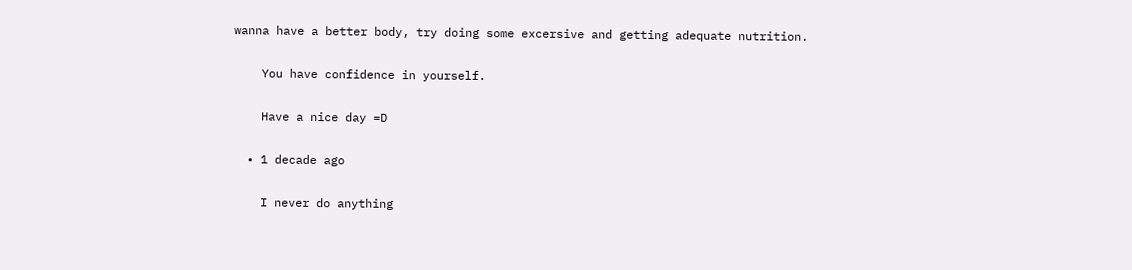wanna have a better body, try doing some excersive and getting adequate nutrition.

    You have confidence in yourself.

    Have a nice day =D

  • 1 decade ago

    I never do anything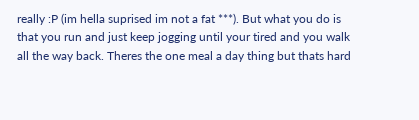really :P (im hella suprised im not a fat ***). But what you do is that you run and just keep jogging until your tired and you walk all the way back. Theres the one meal a day thing but thats hard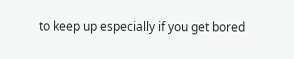to keep up especially if you get bored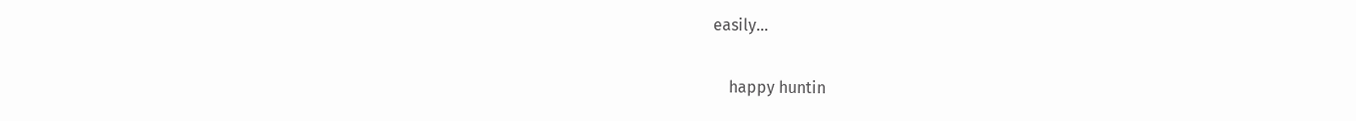easily...

    happy huntin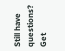Still have questions? Get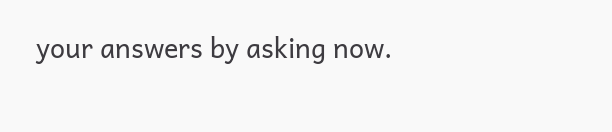your answers by asking now.